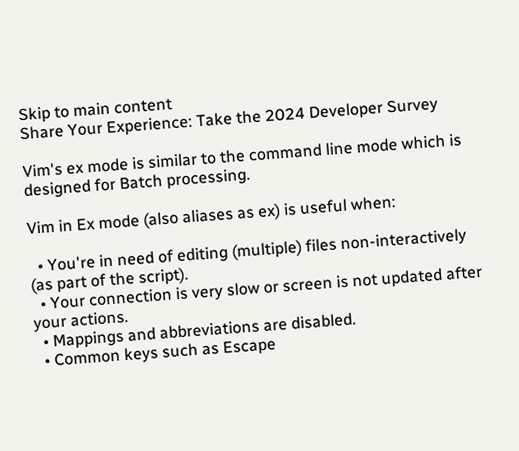Skip to main content
Share Your Experience: Take the 2024 Developer Survey

Vim's ex mode is similar to the command line mode which is designed for Batch processing.

Vim in Ex mode (also aliases as ex) is useful when:

  • You're in need of editing (multiple) files non-interactively (as part of the script).
  • Your connection is very slow or screen is not updated after your actions.
  • Mappings and abbreviations are disabled.
  • Common keys such as Escape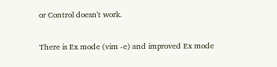or Control doesn't work.

There is Ex mode (vim -e) and improved Ex mode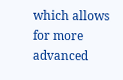which allows for more advanced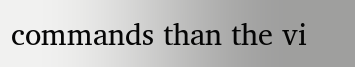commands than the vi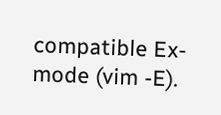compatible Ex-mode (vim -E).